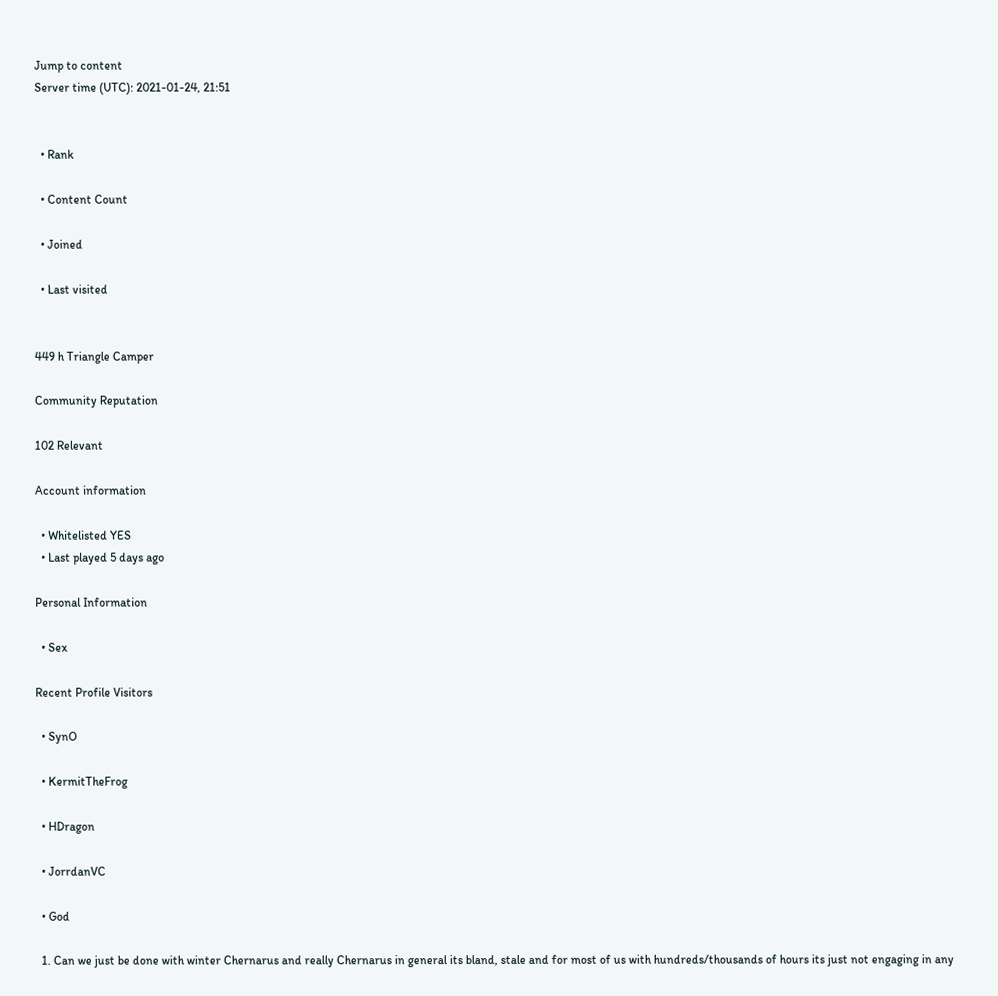Jump to content
Server time (UTC): 2021-01-24, 21:51


  • Rank

  • Content Count

  • Joined

  • Last visited


449 h Triangle Camper

Community Reputation

102 Relevant

Account information

  • Whitelisted YES
  • Last played 5 days ago

Personal Information

  • Sex

Recent Profile Visitors

  • SynO

  • KermitTheFrog

  • HDragon

  • JorrdanVC

  • God

  1. Can we just be done with winter Chernarus and really Chernarus in general its bland, stale and for most of us with hundreds/thousands of hours its just not engaging in any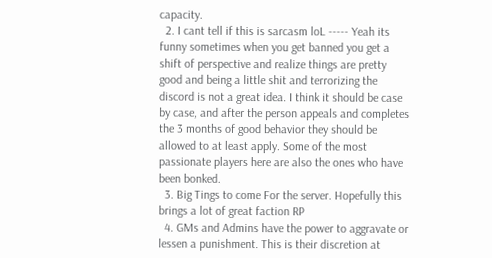capacity.
  2. I cant tell if this is sarcasm loL ----- Yeah its funny sometimes when you get banned you get a shift of perspective and realize things are pretty good and being a little shit and terrorizing the discord is not a great idea. I think it should be case by case, and after the person appeals and completes the 3 months of good behavior they should be allowed to at least apply. Some of the most passionate players here are also the ones who have been bonked.
  3. Big Tings to come For the server. Hopefully this brings a lot of great faction RP
  4. GMs and Admins have the power to aggravate or lessen a punishment. This is their discretion at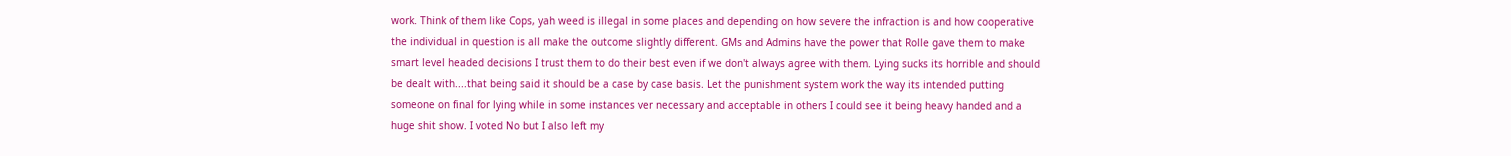work. Think of them like Cops, yah weed is illegal in some places and depending on how severe the infraction is and how cooperative the individual in question is all make the outcome slightly different. GMs and Admins have the power that Rolle gave them to make smart level headed decisions I trust them to do their best even if we don't always agree with them. Lying sucks its horrible and should be dealt with....that being said it should be a case by case basis. Let the punishment system work the way its intended putting someone on final for lying while in some instances ver necessary and acceptable in others I could see it being heavy handed and a huge shit show. I voted No but I also left my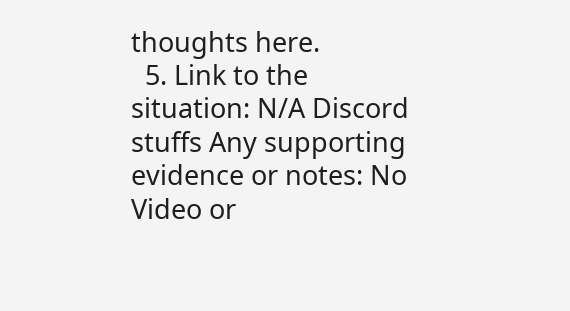thoughts here.
  5. Link to the situation: N/A Discord stuffs Any supporting evidence or notes: No Video or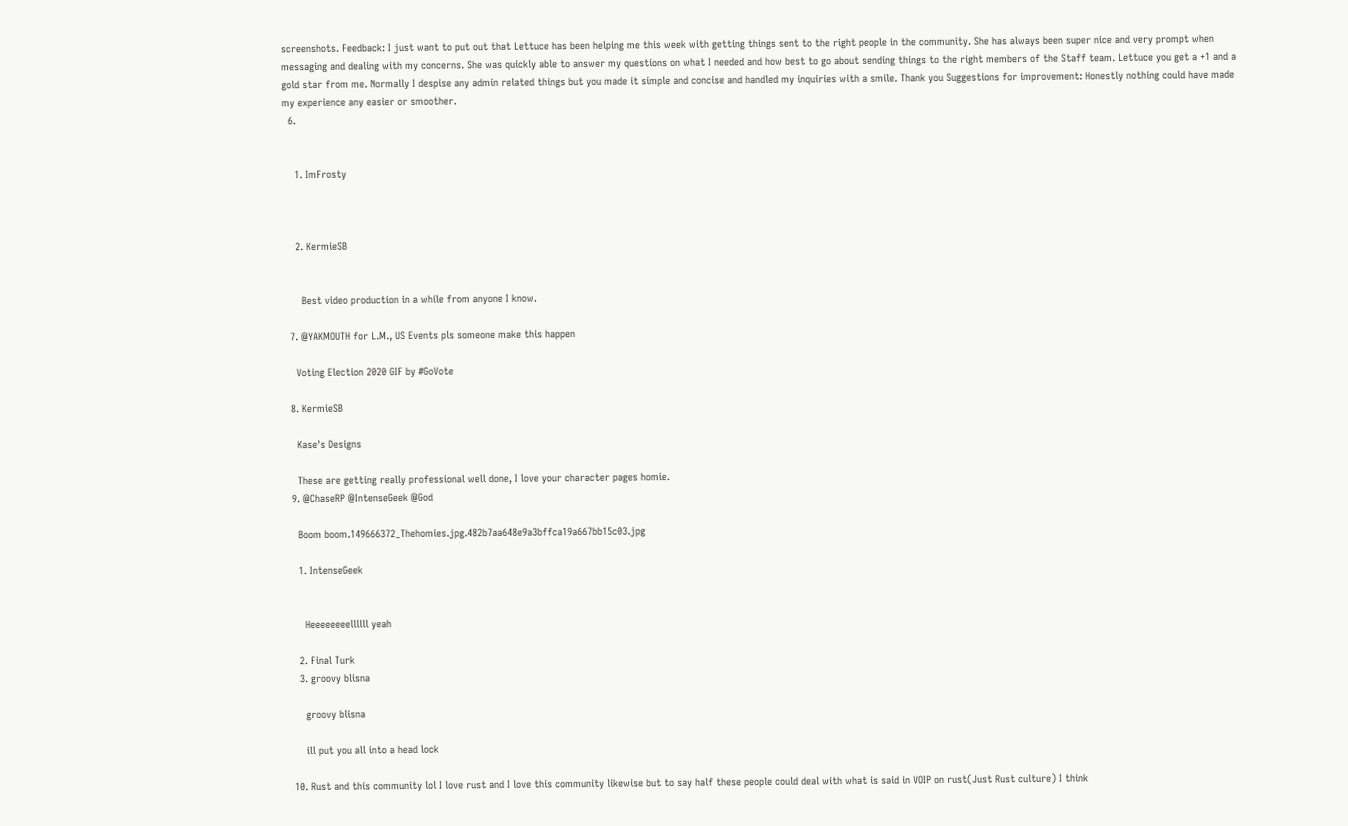screenshots. Feedback: I just want to put out that Lettuce has been helping me this week with getting things sent to the right people in the community. She has always been super nice and very prompt when messaging and dealing with my concerns. She was quickly able to answer my questions on what I needed and how best to go about sending things to the right members of the Staff team. Lettuce you get a +1 and a gold star from me. Normally I despise any admin related things but you made it simple and concise and handled my inquiries with a smile. Thank you Suggestions for improvement: Honestly nothing could have made my experience any easier or smoother.
  6.


    1. ImFrosty



    2. KermieSB


      Best video production in a while from anyone I know.

  7. @YAKMOUTH for L.M., US Events pls someone make this happen

    Voting Election 2020 GIF by #GoVote

  8. KermieSB

    Kase's Designs

    These are getting really professional well done, I love your character pages homie.
  9. @ChaseRP @IntenseGeek @God

    Boom boom.149666372_Thehomies.jpg.482b7aa648e9a3bffca19a667bb15c03.jpg

    1. IntenseGeek


      Heeeeeeeellllll yeah

    2. Final Turk
    3. groovy blisna

      groovy blisna

      ill put you all into a head lock

  10. Rust and this community lol I love rust and I love this community likewise but to say half these people could deal with what is said in VOIP on rust(Just Rust culture) I think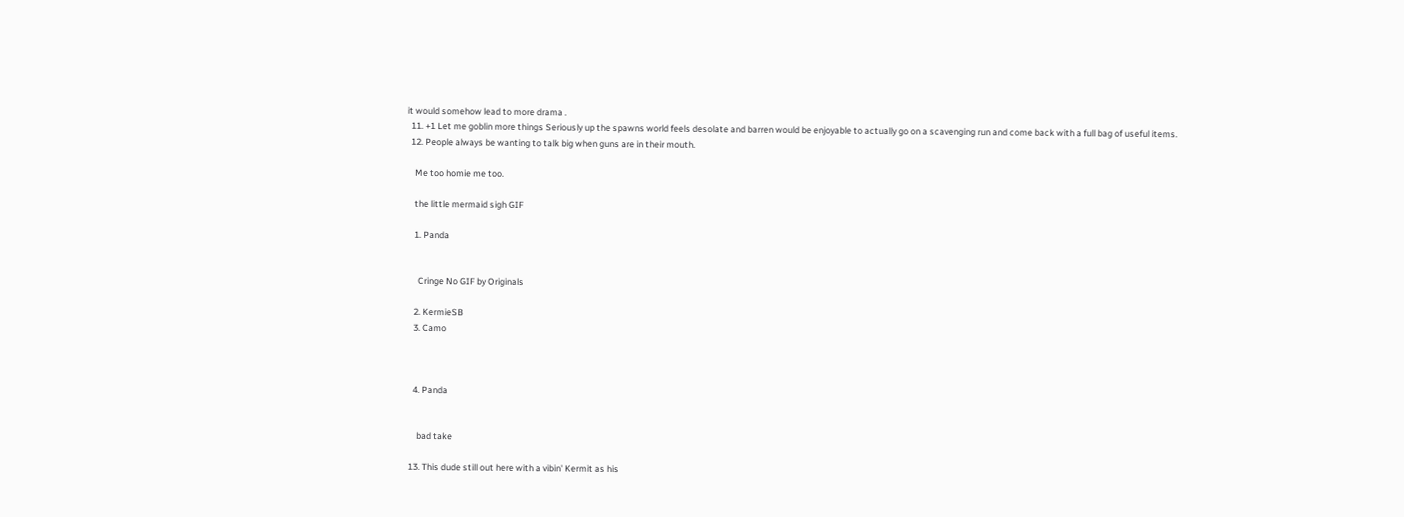it would somehow lead to more drama .
  11. +1 Let me goblin more things Seriously up the spawns world feels desolate and barren would be enjoyable to actually go on a scavenging run and come back with a full bag of useful items.
  12. People always be wanting to talk big when guns are in their mouth.

    Me too homie me too.

    the little mermaid sigh GIF

    1. Panda


      Cringe No GIF by Originals

    2. KermieSB
    3. Camo



    4. Panda


      bad take

  13. This dude still out here with a vibin' Kermit as his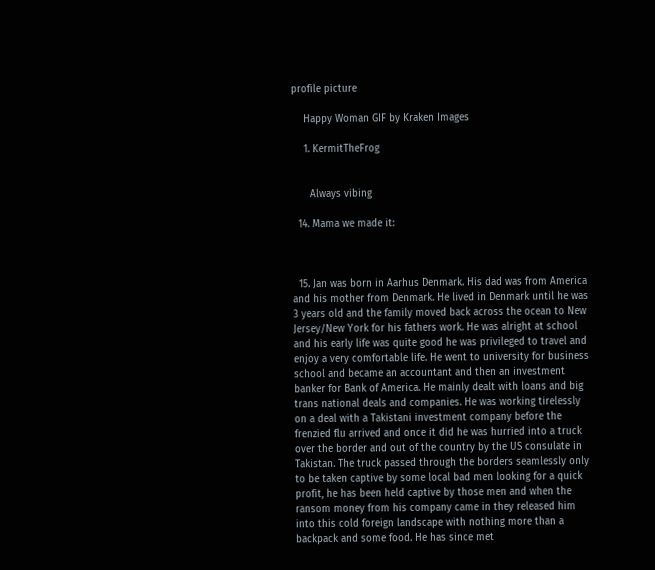profile picture

    Happy Woman GIF by Kraken Images

    1. KermitTheFrog


      Always vibing

  14. Mama we made it:



  15. Jan was born in Aarhus Denmark. His dad was from America and his mother from Denmark. He lived in Denmark until he was 3 years old and the family moved back across the ocean to New Jersey/New York for his fathers work. He was alright at school and his early life was quite good he was privileged to travel and enjoy a very comfortable life. He went to university for business school and became an accountant and then an investment banker for Bank of America. He mainly dealt with loans and big trans national deals and companies. He was working tirelessly on a deal with a Takistani investment company before the frenzied flu arrived and once it did he was hurried into a truck over the border and out of the country by the US consulate in Takistan. The truck passed through the borders seamlessly only to be taken captive by some local bad men looking for a quick profit, he has been held captive by those men and when the ransom money from his company came in they released him into this cold foreign landscape with nothing more than a backpack and some food. He has since met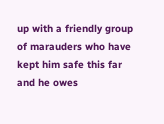up with a friendly group of marauders who have kept him safe this far and he owes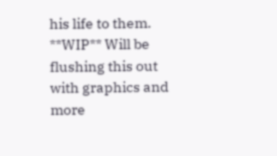his life to them. **WIP** Will be flushing this out with graphics and more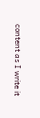content as I write it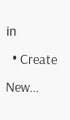in
  • Create New...